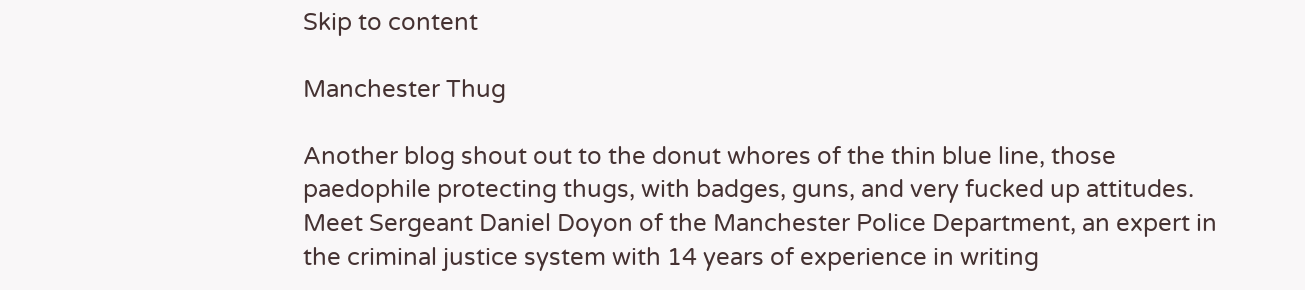Skip to content

Manchester Thug

Another blog shout out to the donut whores of the thin blue line, those paedophile protecting thugs, with badges, guns, and very fucked up attitudes. Meet Sergeant Daniel Doyon of the Manchester Police Department, an expert in the criminal justice system with 14 years of experience in writing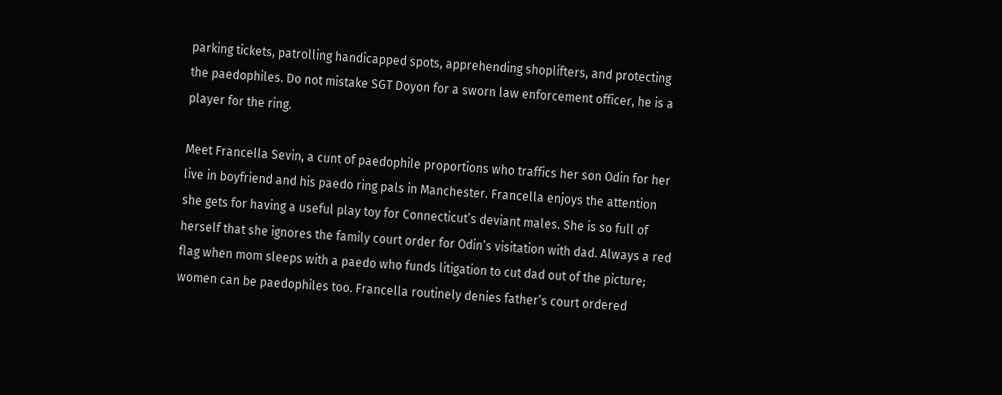parking tickets, patrolling handicapped spots, apprehending shoplifters, and protecting the paedophiles. Do not mistake SGT Doyon for a sworn law enforcement officer, he is a player for the ring.

Meet Francella Sevin, a cunt of paedophile proportions who traffics her son Odin for her live in boyfriend and his paedo ring pals in Manchester. Francella enjoys the attention she gets for having a useful play toy for Connecticut’s deviant males. She is so full of herself that she ignores the family court order for Odin’s visitation with dad. Always a red flag when mom sleeps with a paedo who funds litigation to cut dad out of the picture; women can be paedophiles too. Francella routinely denies father’s court ordered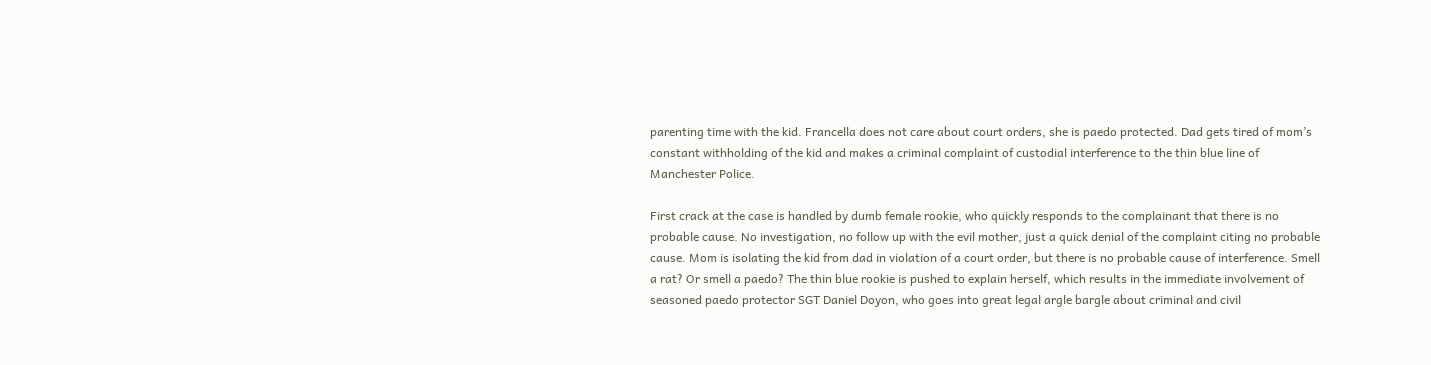parenting time with the kid. Francella does not care about court orders, she is paedo protected. Dad gets tired of mom’s constant withholding of the kid and makes a criminal complaint of custodial interference to the thin blue line of Manchester Police.

First crack at the case is handled by dumb female rookie, who quickly responds to the complainant that there is no probable cause. No investigation, no follow up with the evil mother, just a quick denial of the complaint citing no probable cause. Mom is isolating the kid from dad in violation of a court order, but there is no probable cause of interference. Smell a rat? Or smell a paedo? The thin blue rookie is pushed to explain herself, which results in the immediate involvement of seasoned paedo protector SGT Daniel Doyon, who goes into great legal argle bargle about criminal and civil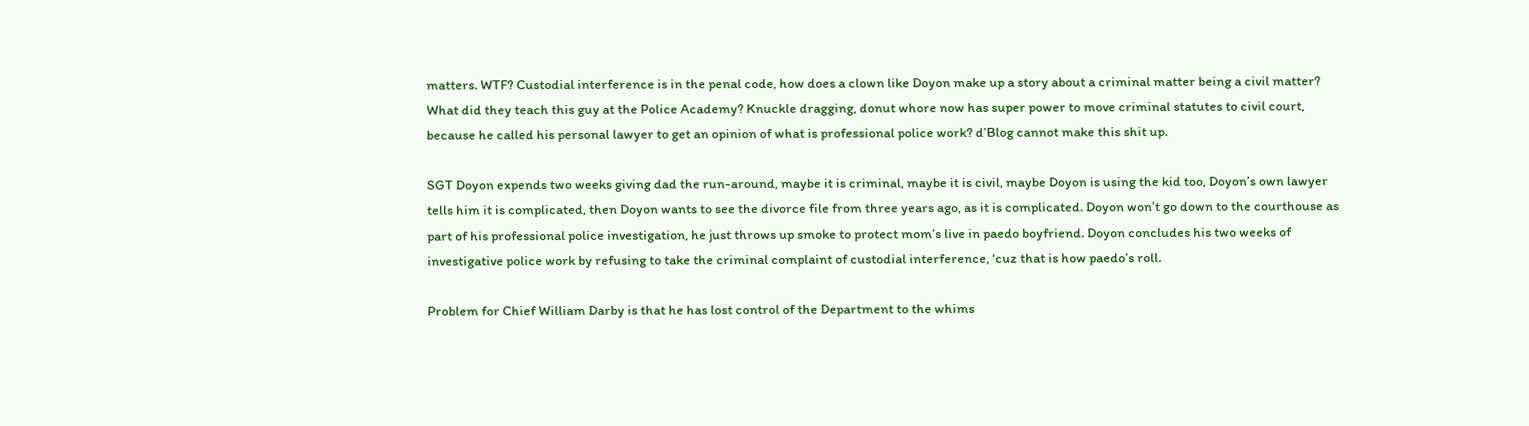matters. WTF? Custodial interference is in the penal code, how does a clown like Doyon make up a story about a criminal matter being a civil matter? What did they teach this guy at the Police Academy? Knuckle dragging, donut whore now has super power to move criminal statutes to civil court, because he called his personal lawyer to get an opinion of what is professional police work? d’Blog cannot make this shit up.

SGT Doyon expends two weeks giving dad the run-around, maybe it is criminal, maybe it is civil, maybe Doyon is using the kid too, Doyon’s own lawyer tells him it is complicated, then Doyon wants to see the divorce file from three years ago, as it is complicated. Doyon won’t go down to the courthouse as part of his professional police investigation, he just throws up smoke to protect mom’s live in paedo boyfriend. Doyon concludes his two weeks of investigative police work by refusing to take the criminal complaint of custodial interference, ‘cuz that is how paedo’s roll.

Problem for Chief William Darby is that he has lost control of the Department to the whims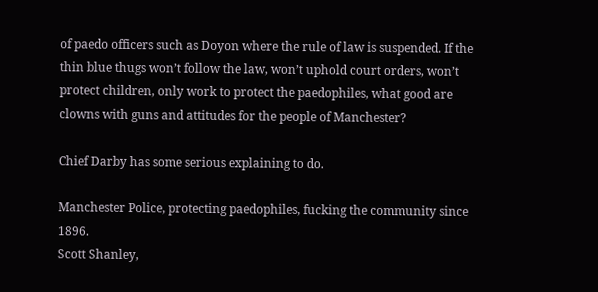of paedo officers such as Doyon where the rule of law is suspended. If the thin blue thugs won’t follow the law, won’t uphold court orders, won’t protect children, only work to protect the paedophiles, what good are clowns with guns and attitudes for the people of Manchester?

Chief Darby has some serious explaining to do.

Manchester Police, protecting paedophiles, fucking the community since 1896.
Scott Shanley,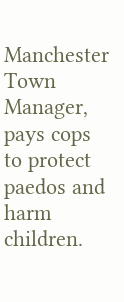Manchester Town Manager, pays cops to protect paedos and harm children.